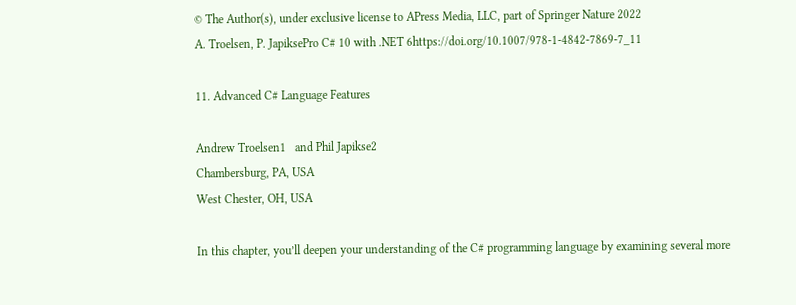© The Author(s), under exclusive license to APress Media, LLC, part of Springer Nature 2022
A. Troelsen, P. JapiksePro C# 10 with .NET 6https://doi.org/10.1007/978-1-4842-7869-7_11

11. Advanced C# Language Features

Andrew Troelsen1   and Phil Japikse2
Chambersburg, PA, USA
West Chester, OH, USA

In this chapter, you’ll deepen your understanding of the C# programming language by examining several more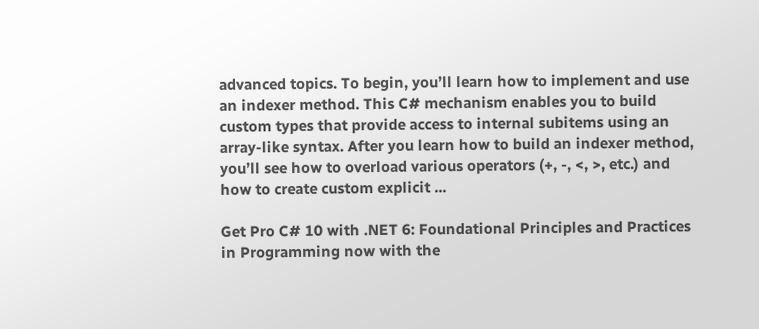advanced topics. To begin, you’ll learn how to implement and use an indexer method. This C# mechanism enables you to build custom types that provide access to internal subitems using an array-like syntax. After you learn how to build an indexer method, you’ll see how to overload various operators (+, -, <, >, etc.) and how to create custom explicit ...

Get Pro C# 10 with .NET 6: Foundational Principles and Practices in Programming now with the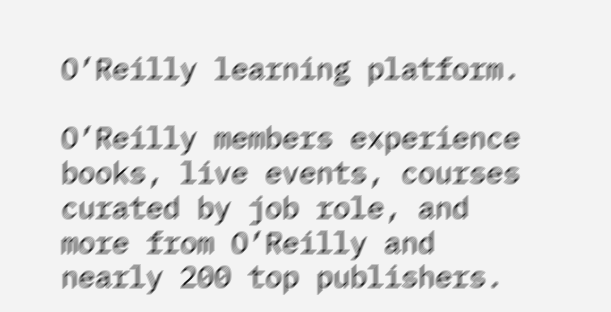O’Reilly learning platform.

O’Reilly members experience books, live events, courses curated by job role, and more from O’Reilly and nearly 200 top publishers.